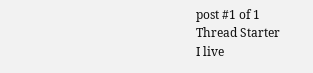post #1 of 1
Thread Starter
I live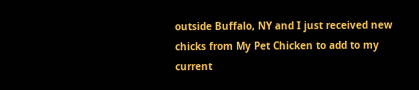outside Buffalo, NY and I just received new chicks from My Pet Chicken to add to my current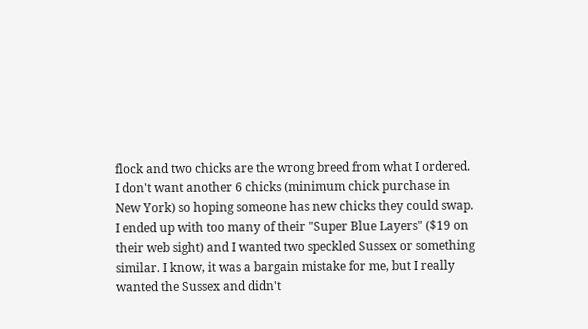flock and two chicks are the wrong breed from what I ordered. I don't want another 6 chicks (minimum chick purchase in New York) so hoping someone has new chicks they could swap. I ended up with too many of their "Super Blue Layers" ($19 on their web sight) and I wanted two speckled Sussex or something similar. I know, it was a bargain mistake for me, but I really wanted the Sussex and didn't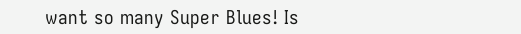want so many Super Blues! Is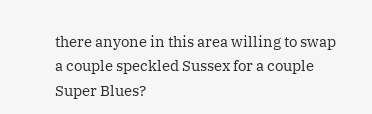there anyone in this area willing to swap a couple speckled Sussex for a couple Super Blues?